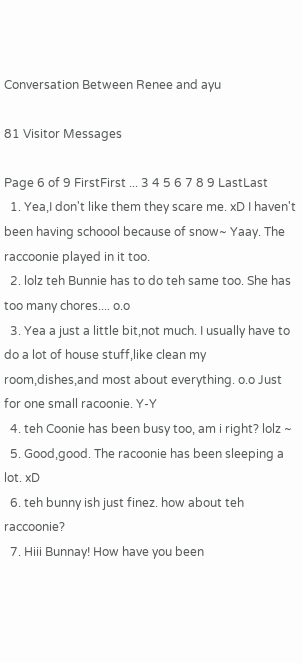Conversation Between Renee and ayu

81 Visitor Messages

Page 6 of 9 FirstFirst ... 3 4 5 6 7 8 9 LastLast
  1. Yea,I don't like them they scare me. xD I haven't been having schoool because of snow~ Yaay. The raccoonie played in it too.
  2. lolz teh Bunnie has to do teh same too. She has too many chores.... o.o
  3. Yea a just a little bit,not much. I usually have to do a lot of house stuff,like clean my room,dishes,and most about everything. o.o Just for one small racoonie. Y-Y
  4. teh Coonie has been busy too, am i right? lolz ~
  5. Good,good. The racoonie has been sleeping a lot. xD
  6. teh bunny ish just finez. how about teh raccoonie?
  7. Hiii Bunnay! How have you been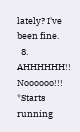lately? I've been fine.
  8. AHHHHHH!! Noooooo!!! *Starts running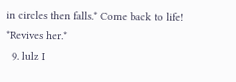in circles then falls.* Come back to life! *Revives her.*
  9. lulz I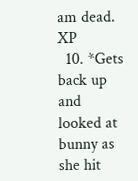am dead. XP
  10. *Gets back up and looked at bunny as she hit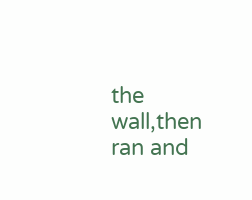the wall,then ran and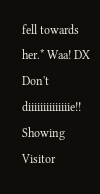fell towards her.* Waa! DX Don't diiiiiiiiiiiiiie!!
Showing Visitor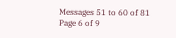Messages 51 to 60 of 81
Page 6 of 9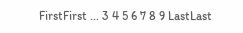FirstFirst ... 3 4 5 6 7 8 9 LastLast